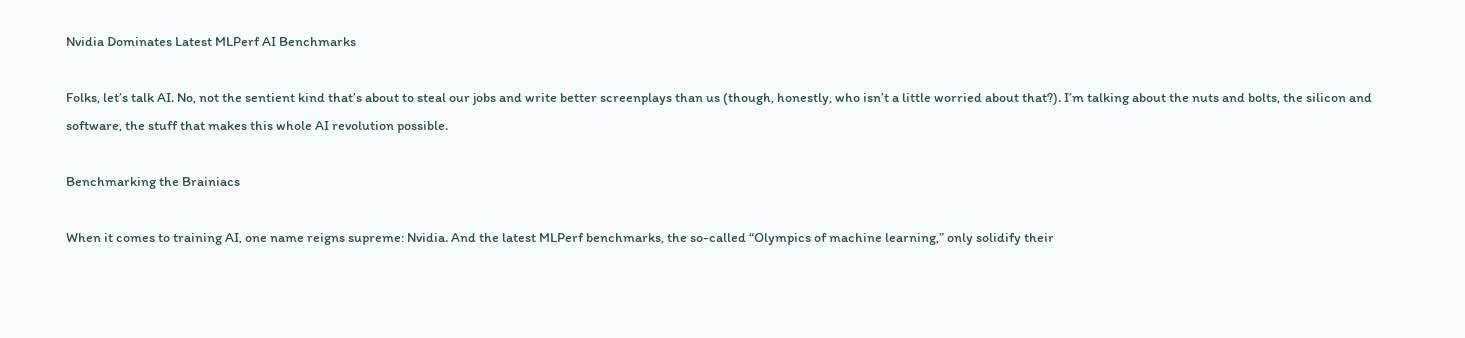Nvidia Dominates Latest MLPerf AI Benchmarks

Folks, let’s talk AI. No, not the sentient kind that’s about to steal our jobs and write better screenplays than us (though, honestly, who isn’t a little worried about that?). I’m talking about the nuts and bolts, the silicon and software, the stuff that makes this whole AI revolution possible.

Benchmarking the Brainiacs

When it comes to training AI, one name reigns supreme: Nvidia. And the latest MLPerf benchmarks, the so-called “Olympics of machine learning,” only solidify their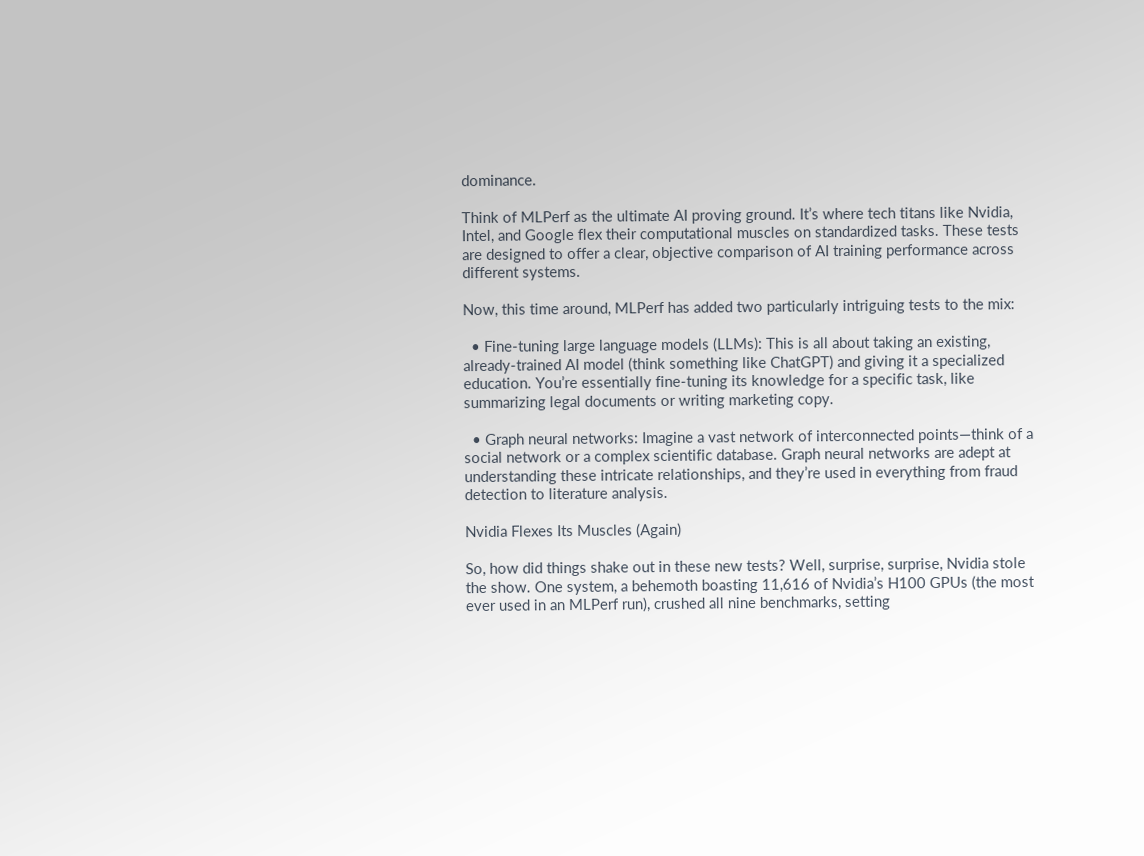dominance.

Think of MLPerf as the ultimate AI proving ground. It’s where tech titans like Nvidia, Intel, and Google flex their computational muscles on standardized tasks. These tests are designed to offer a clear, objective comparison of AI training performance across different systems.

Now, this time around, MLPerf has added two particularly intriguing tests to the mix:

  • Fine-tuning large language models (LLMs): This is all about taking an existing, already-trained AI model (think something like ChatGPT) and giving it a specialized education. You’re essentially fine-tuning its knowledge for a specific task, like summarizing legal documents or writing marketing copy.

  • Graph neural networks: Imagine a vast network of interconnected points—think of a social network or a complex scientific database. Graph neural networks are adept at understanding these intricate relationships, and they’re used in everything from fraud detection to literature analysis.

Nvidia Flexes Its Muscles (Again)

So, how did things shake out in these new tests? Well, surprise, surprise, Nvidia stole the show. One system, a behemoth boasting 11,616 of Nvidia’s H100 GPUs (the most ever used in an MLPerf run), crushed all nine benchmarks, setting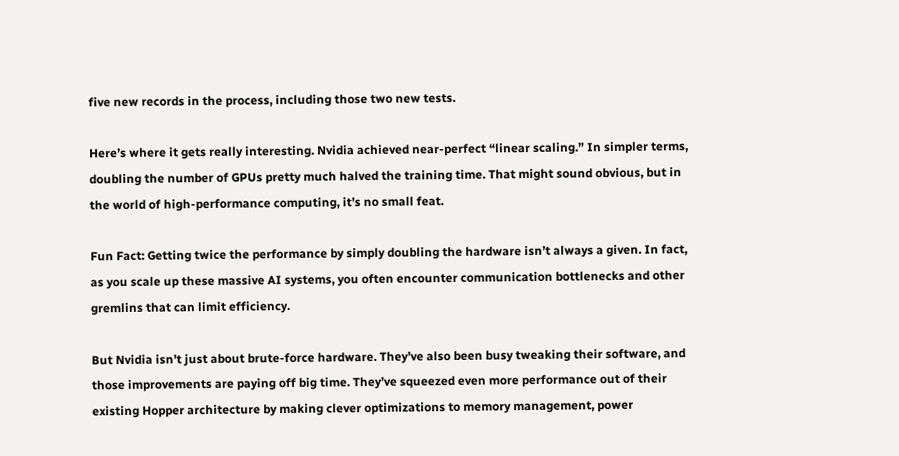five new records in the process, including those two new tests.

Here’s where it gets really interesting. Nvidia achieved near-perfect “linear scaling.” In simpler terms, doubling the number of GPUs pretty much halved the training time. That might sound obvious, but in the world of high-performance computing, it’s no small feat.

Fun Fact: Getting twice the performance by simply doubling the hardware isn’t always a given. In fact, as you scale up these massive AI systems, you often encounter communication bottlenecks and other gremlins that can limit efficiency.

But Nvidia isn’t just about brute-force hardware. They’ve also been busy tweaking their software, and those improvements are paying off big time. They’ve squeezed even more performance out of their existing Hopper architecture by making clever optimizations to memory management, power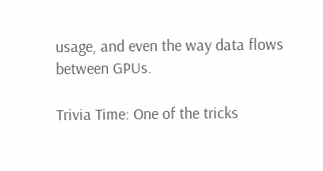usage, and even the way data flows between GPUs.

Trivia Time: One of the tricks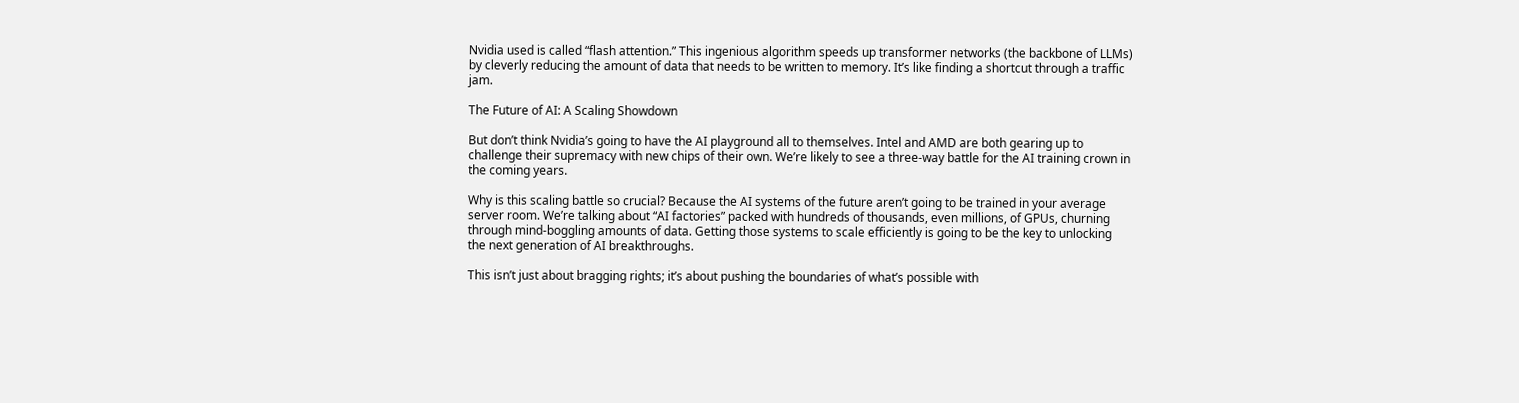Nvidia used is called “flash attention.” This ingenious algorithm speeds up transformer networks (the backbone of LLMs) by cleverly reducing the amount of data that needs to be written to memory. It’s like finding a shortcut through a traffic jam.

The Future of AI: A Scaling Showdown

But don’t think Nvidia’s going to have the AI playground all to themselves. Intel and AMD are both gearing up to challenge their supremacy with new chips of their own. We’re likely to see a three-way battle for the AI training crown in the coming years.

Why is this scaling battle so crucial? Because the AI systems of the future aren’t going to be trained in your average server room. We’re talking about “AI factories” packed with hundreds of thousands, even millions, of GPUs, churning through mind-boggling amounts of data. Getting those systems to scale efficiently is going to be the key to unlocking the next generation of AI breakthroughs.

This isn’t just about bragging rights; it’s about pushing the boundaries of what’s possible with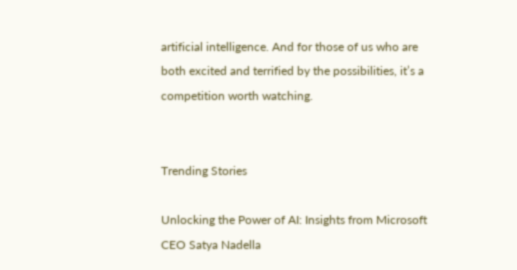artificial intelligence. And for those of us who are both excited and terrified by the possibilities, it’s a competition worth watching.


Trending Stories

Unlocking the Power of AI: Insights from Microsoft CEO Satya Nadella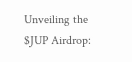Unveiling the $JUP Airdrop: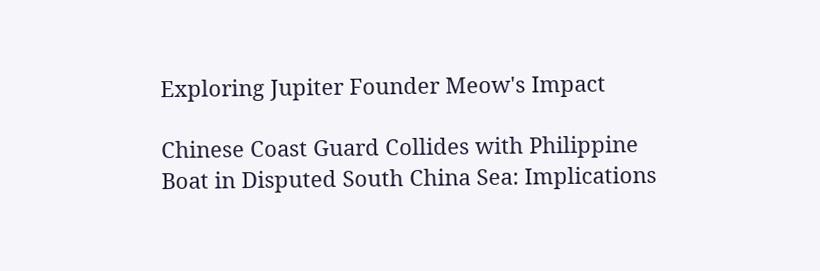Exploring Jupiter Founder Meow's Impact

Chinese Coast Guard Collides with Philippine Boat in Disputed South China Sea: Implications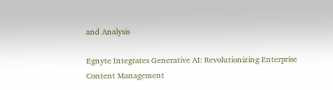and Analysis

Egnyte Integrates Generative AI: Revolutionizing Enterprise Content Management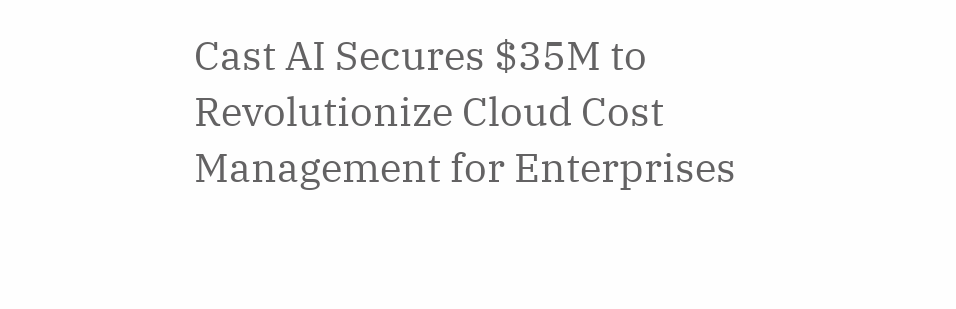Cast AI Secures $35M to Revolutionize Cloud Cost Management for Enterprises